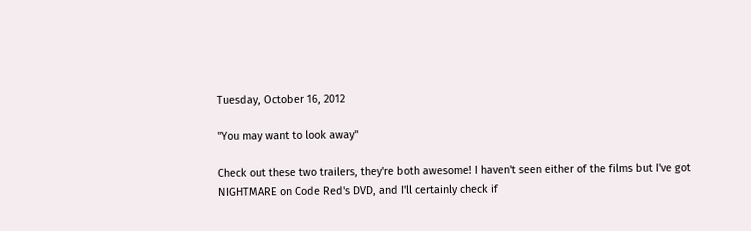Tuesday, October 16, 2012

"You may want to look away"

Check out these two trailers, they're both awesome! I haven't seen either of the films but I've got NIGHTMARE on Code Red's DVD, and I'll certainly check if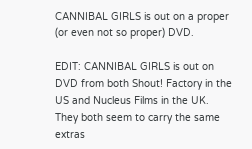CANNIBAL GIRLS is out on a proper (or even not so proper) DVD.

EDIT: CANNIBAL GIRLS is out on DVD from both Shout! Factory in the US and Nucleus Films in the UK. They both seem to carry the same extras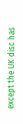except the UK disc has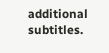additional subtitles.